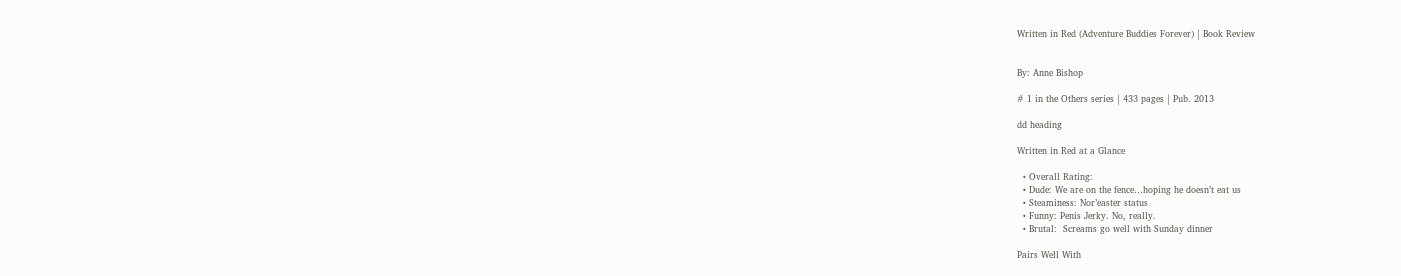Written in Red (Adventure Buddies Forever) | Book Review


By: Anne Bishop

# 1 in the Others series | 433 pages | Pub. 2013

dd heading

Written in Red at a Glance

  • Overall Rating:
  • Dude: We are on the fence…hoping he doesn’t eat us
  • Steaminess: Nor’easter status
  • Funny: Penis Jerky. No, really.
  • Brutal:  Screams go well with Sunday dinner

Pairs Well With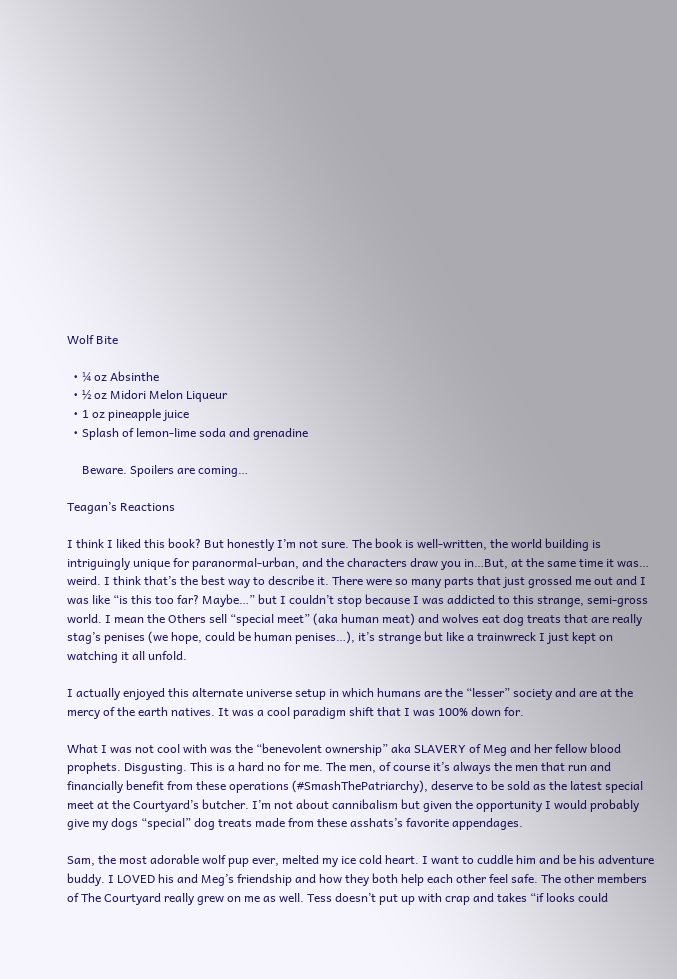Wolf Bite

  • ¼ oz Absinthe
  • ½ oz Midori Melon Liqueur
  • 1 oz pineapple juice
  • Splash of lemon-lime soda and grenadine

     Beware. Spoilers are coming…

Teagan’s Reactions

I think I liked this book? But honestly I’m not sure. The book is well-written, the world building is intriguingly unique for paranormal-urban, and the characters draw you in…But, at the same time it was… weird. I think that’s the best way to describe it. There were so many parts that just grossed me out and I was like “is this too far? Maybe…” but I couldn’t stop because I was addicted to this strange, semi-gross world. I mean the Others sell “special meet” (aka human meat) and wolves eat dog treats that are really stag’s penises (we hope, could be human penises…), it’s strange but like a trainwreck I just kept on watching it all unfold.

I actually enjoyed this alternate universe setup in which humans are the “lesser” society and are at the mercy of the earth natives. It was a cool paradigm shift that I was 100% down for.

What I was not cool with was the “benevolent ownership” aka SLAVERY of Meg and her fellow blood prophets. Disgusting. This is a hard no for me. The men, of course it’s always the men that run and financially benefit from these operations (#SmashThePatriarchy), deserve to be sold as the latest special meet at the Courtyard’s butcher. I’m not about cannibalism but given the opportunity I would probably give my dogs “special” dog treats made from these asshats’s favorite appendages.

Sam, the most adorable wolf pup ever, melted my ice cold heart. I want to cuddle him and be his adventure buddy. I LOVED his and Meg’s friendship and how they both help each other feel safe. The other members of The Courtyard really grew on me as well. Tess doesn’t put up with crap and takes “if looks could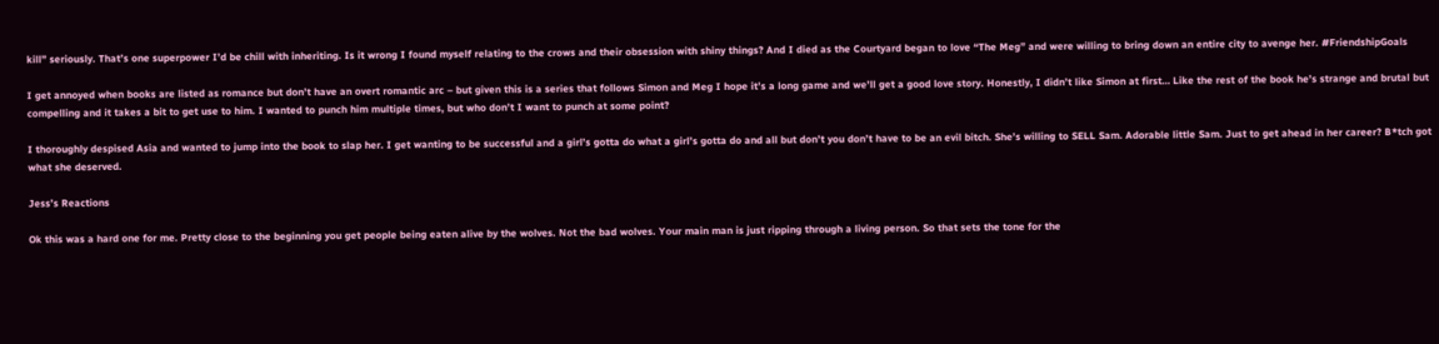kill” seriously. That’s one superpower I’d be chill with inheriting. Is it wrong I found myself relating to the crows and their obsession with shiny things? And I died as the Courtyard began to love “The Meg” and were willing to bring down an entire city to avenge her. #FriendshipGoals

I get annoyed when books are listed as romance but don’t have an overt romantic arc – but given this is a series that follows Simon and Meg I hope it’s a long game and we’ll get a good love story. Honestly, I didn’t like Simon at first… Like the rest of the book he’s strange and brutal but compelling and it takes a bit to get use to him. I wanted to punch him multiple times, but who don’t I want to punch at some point?

I thoroughly despised Asia and wanted to jump into the book to slap her. I get wanting to be successful and a girl’s gotta do what a girl’s gotta do and all but don’t you don’t have to be an evil bitch. She’s willing to SELL Sam. Adorable little Sam. Just to get ahead in her career? B*tch got what she deserved.

Jess’s Reactions

Ok this was a hard one for me. Pretty close to the beginning you get people being eaten alive by the wolves. Not the bad wolves. Your main man is just ripping through a living person. So that sets the tone for the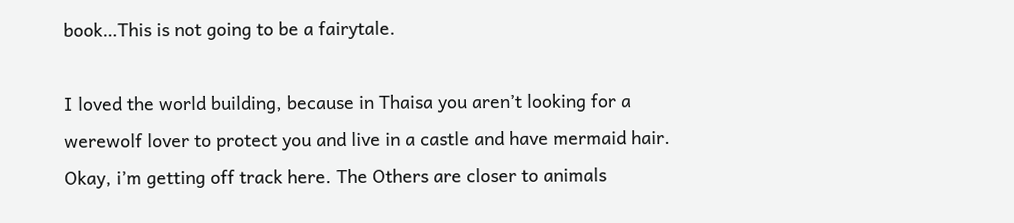book…This is not going to be a fairytale.

I loved the world building, because in Thaisa you aren’t looking for a werewolf lover to protect you and live in a castle and have mermaid hair. Okay, i’m getting off track here. The Others are closer to animals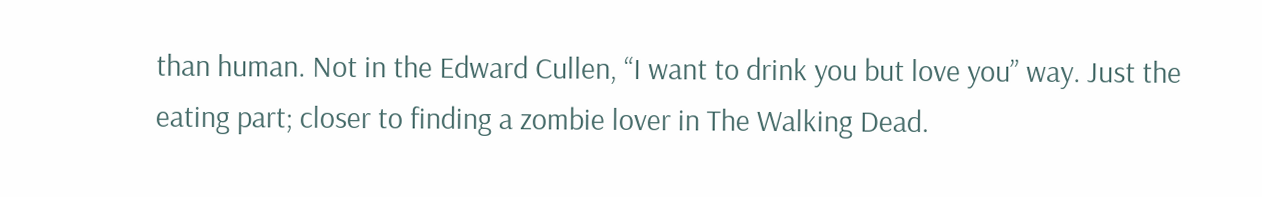than human. Not in the Edward Cullen, “I want to drink you but love you” way. Just the eating part; closer to finding a zombie lover in The Walking Dead.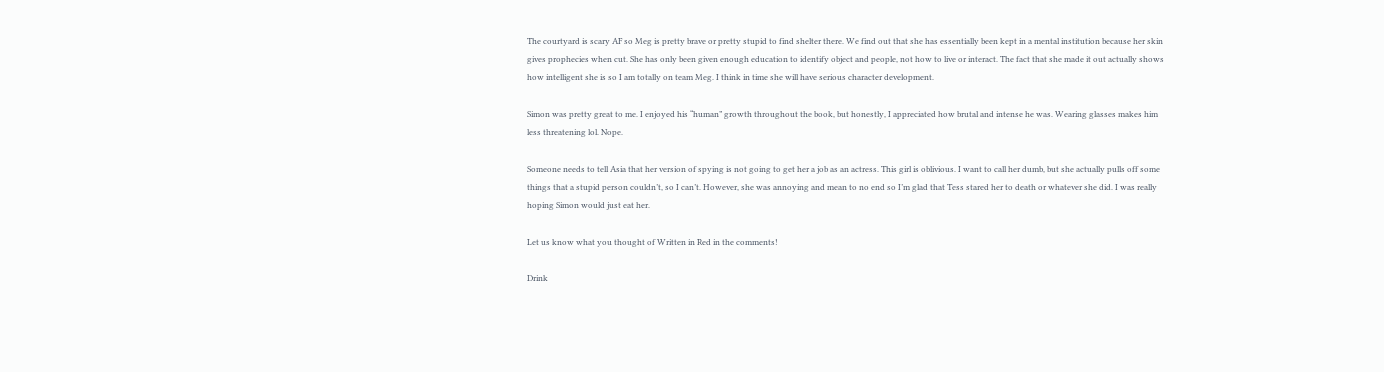The courtyard is scary AF so Meg is pretty brave or pretty stupid to find shelter there. We find out that she has essentially been kept in a mental institution because her skin gives prophecies when cut. She has only been given enough education to identify object and people, not how to live or interact. The fact that she made it out actually shows how intelligent she is so I am totally on team Meg. I think in time she will have serious character development.

Simon was pretty great to me. I enjoyed his “human” growth throughout the book, but honestly, I appreciated how brutal and intense he was. Wearing glasses makes him less threatening lol. Nope.

Someone needs to tell Asia that her version of spying is not going to get her a job as an actress. This girl is oblivious. I want to call her dumb, but she actually pulls off some things that a stupid person couldn’t, so I can’t. However, she was annoying and mean to no end so I’m glad that Tess stared her to death or whatever she did. I was really hoping Simon would just eat her.

Let us know what you thought of Written in Red in the comments!

Drink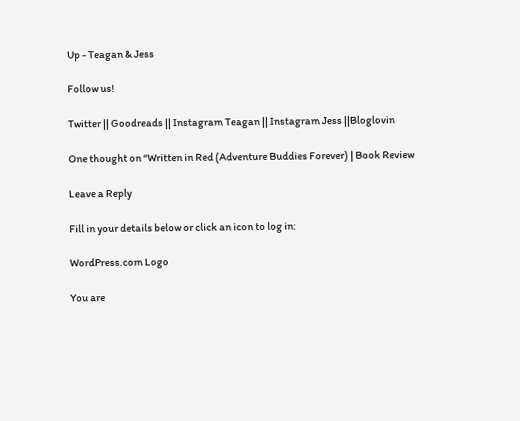Up - Teagan & Jess

Follow us!

Twitter || Goodreads || Instagram Teagan || Instagram Jess ||Bloglovin

One thought on “Written in Red (Adventure Buddies Forever) | Book Review

Leave a Reply

Fill in your details below or click an icon to log in:

WordPress.com Logo

You are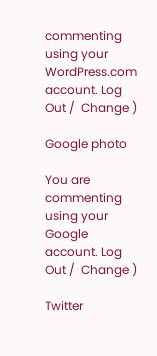commenting using your WordPress.com account. Log Out /  Change )

Google photo

You are commenting using your Google account. Log Out /  Change )

Twitter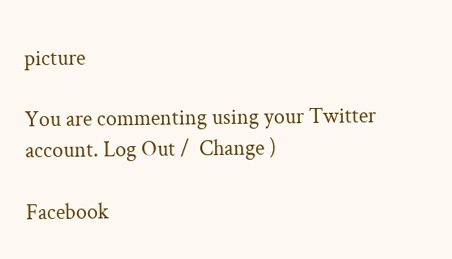picture

You are commenting using your Twitter account. Log Out /  Change )

Facebook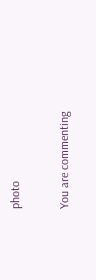photo

You are commenting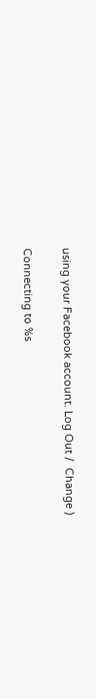using your Facebook account. Log Out /  Change )

Connecting to %s